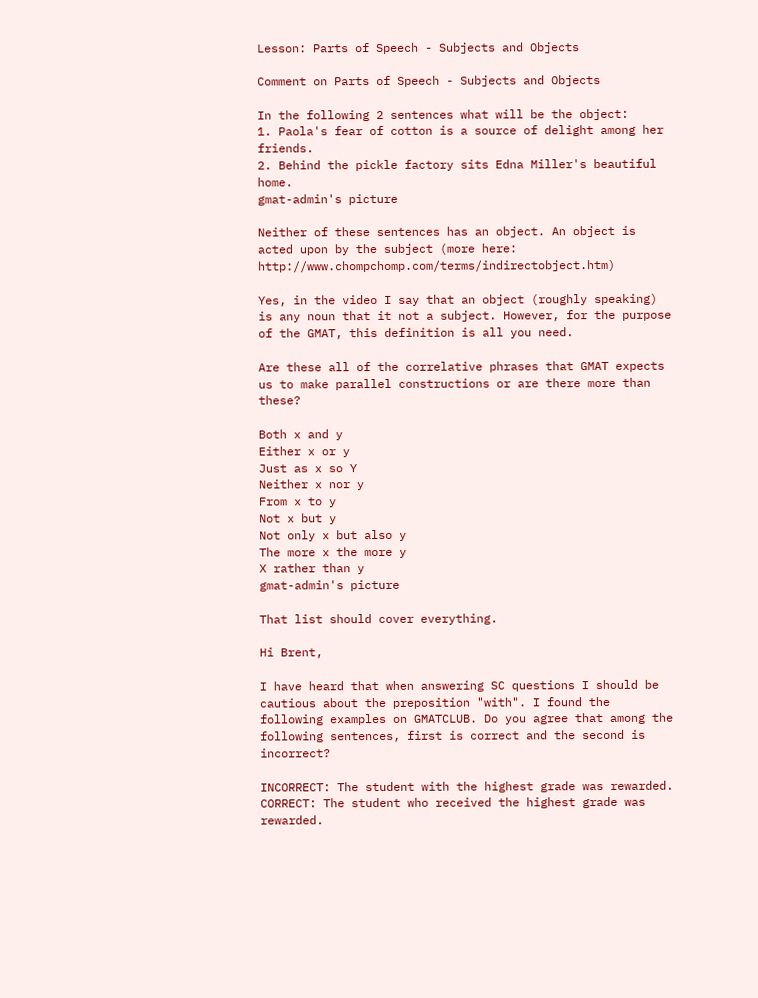Lesson: Parts of Speech - Subjects and Objects

Comment on Parts of Speech - Subjects and Objects

In the following 2 sentences what will be the object:
1. Paola's fear of cotton is a source of delight among her friends.
2. Behind the pickle factory sits Edna Miller's beautiful home.
gmat-admin's picture

Neither of these sentences has an object. An object is acted upon by the subject (more here: http://www.chompchomp.com/terms/indirectobject.htm)

Yes, in the video I say that an object (roughly speaking) is any noun that it not a subject. However, for the purpose of the GMAT, this definition is all you need.

Are these all of the correlative phrases that GMAT expects us to make parallel constructions or are there more than these?

Both x and y
Either x or y
Just as x so Y
Neither x nor y
From x to y
Not x but y
Not only x but also y
The more x the more y
X rather than y
gmat-admin's picture

That list should cover everything.

Hi Brent,

I have heard that when answering SC questions I should be cautious about the preposition "with". I found the following examples on GMATCLUB. Do you agree that among the following sentences, first is correct and the second is incorrect?

INCORRECT: The student with the highest grade was rewarded.
CORRECT: The student who received the highest grade was rewarded.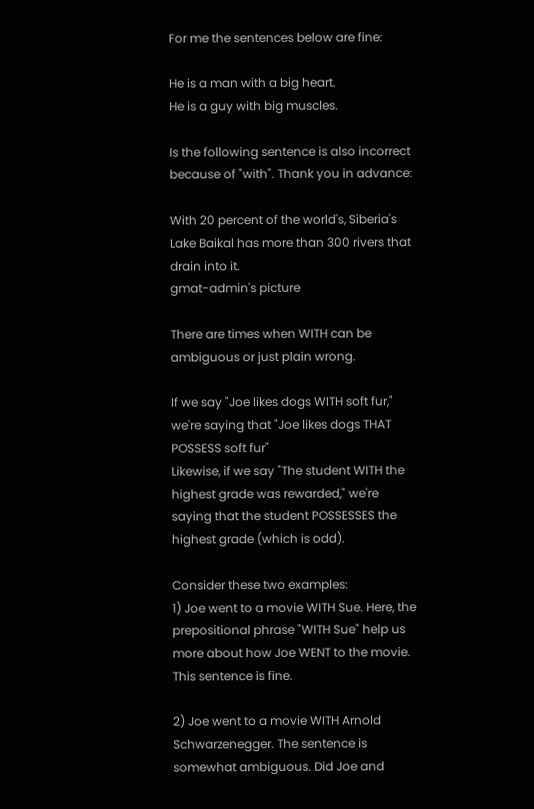For me the sentences below are fine:

He is a man with a big heart.
He is a guy with big muscles.

Is the following sentence is also incorrect because of "with". Thank you in advance:

With 20 percent of the world's, Siberia's Lake Baikal has more than 300 rivers that drain into it.
gmat-admin's picture

There are times when WITH can be ambiguous or just plain wrong.

If we say "Joe likes dogs WITH soft fur," we're saying that "Joe likes dogs THAT POSSESS soft fur"
Likewise, if we say "The student WITH the highest grade was rewarded," we're saying that the student POSSESSES the highest grade (which is odd).

Consider these two examples:
1) Joe went to a movie WITH Sue. Here, the prepositional phrase "WITH Sue" help us more about how Joe WENT to the movie. This sentence is fine.

2) Joe went to a movie WITH Arnold Schwarzenegger. The sentence is somewhat ambiguous. Did Joe and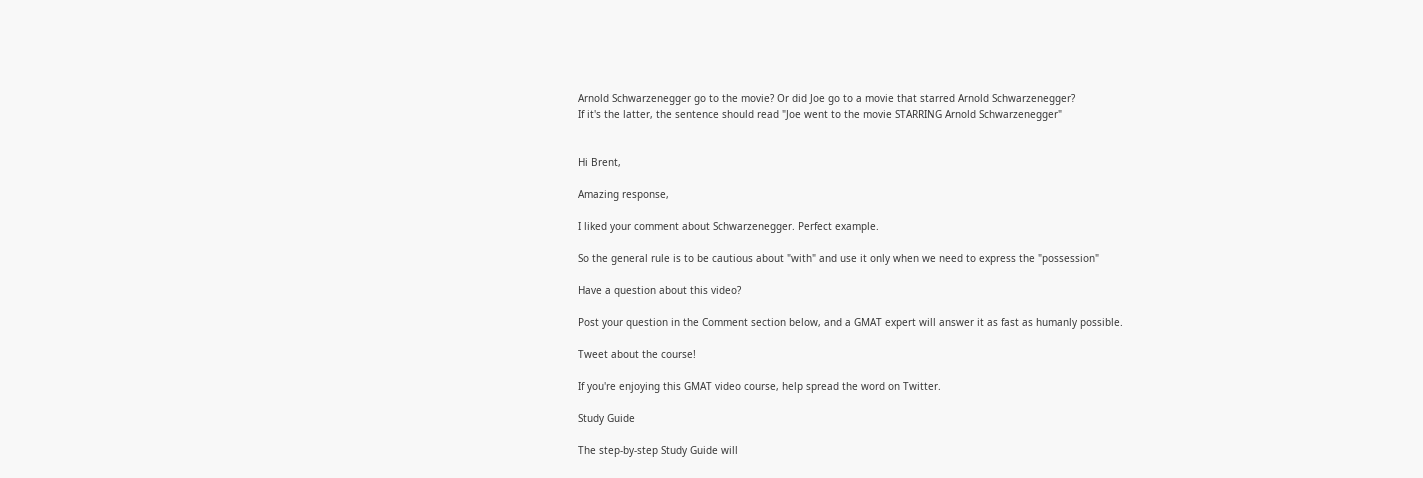Arnold Schwarzenegger go to the movie? Or did Joe go to a movie that starred Arnold Schwarzenegger?
If it's the latter, the sentence should read "Joe went to the movie STARRING Arnold Schwarzenegger"


Hi Brent,

Amazing response,

I liked your comment about Schwarzenegger. Perfect example.

So the general rule is to be cautious about "with" and use it only when we need to express the "possession"

Have a question about this video?

Post your question in the Comment section below, and a GMAT expert will answer it as fast as humanly possible.

Tweet about the course!

If you're enjoying this GMAT video course, help spread the word on Twitter.

Study Guide

The step-by-step Study Guide will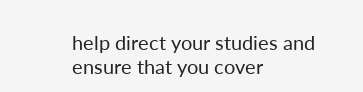help direct your studies and ensure that you cover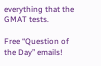everything that the GMAT tests.

Free “Question of the Day” emails!